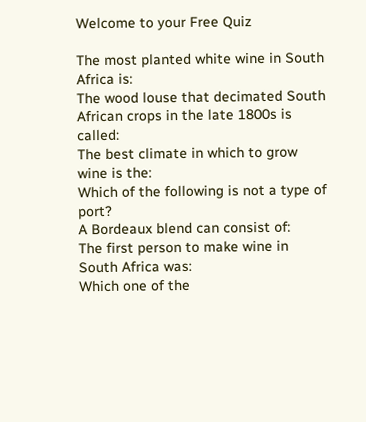Welcome to your Free Quiz

The most planted white wine in South Africa is:
The wood louse that decimated South African crops in the late 1800s is called:
The best climate in which to grow wine is the:
Which of the following is not a type of port?
A Bordeaux blend can consist of:
The first person to make wine in South Africa was:
Which one of the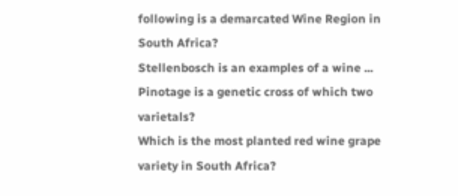following is a demarcated Wine Region in South Africa?
Stellenbosch is an examples of a wine ...
Pinotage is a genetic cross of which two varietals?
Which is the most planted red wine grape variety in South Africa?